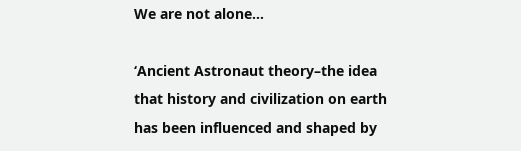We are not alone…

‘Ancient Astronaut theory–the idea that history and civilization on earth has been influenced and shaped by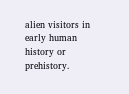alien visitors in early human history or prehistory.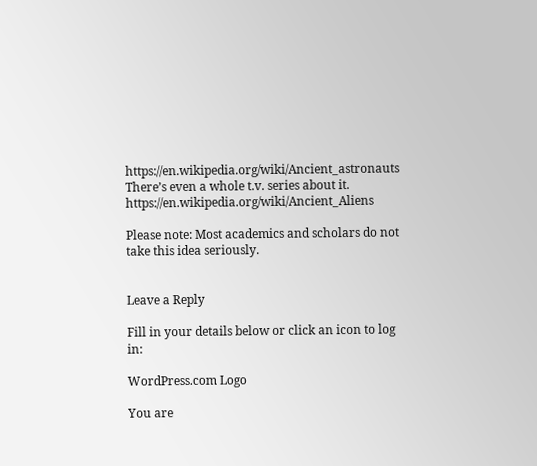https://en.wikipedia.org/wiki/Ancient_astronauts There’s even a whole t.v. series about it. https://en.wikipedia.org/wiki/Ancient_Aliens

Please note: Most academics and scholars do not take this idea seriously.


Leave a Reply

Fill in your details below or click an icon to log in:

WordPress.com Logo

You are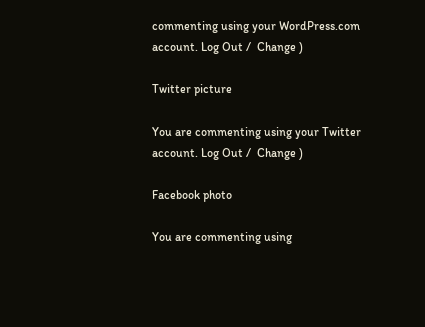commenting using your WordPress.com account. Log Out /  Change )

Twitter picture

You are commenting using your Twitter account. Log Out /  Change )

Facebook photo

You are commenting using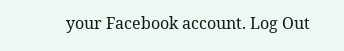your Facebook account. Log Out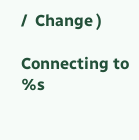/  Change )

Connecting to %s